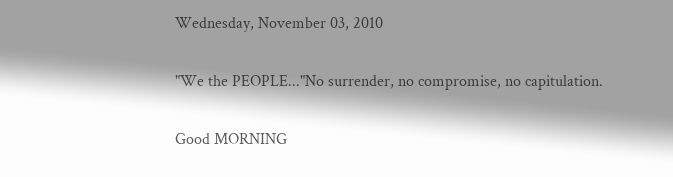Wednesday, November 03, 2010

"We the PEOPLE..."No surrender, no compromise, no capitulation.

Good MORNING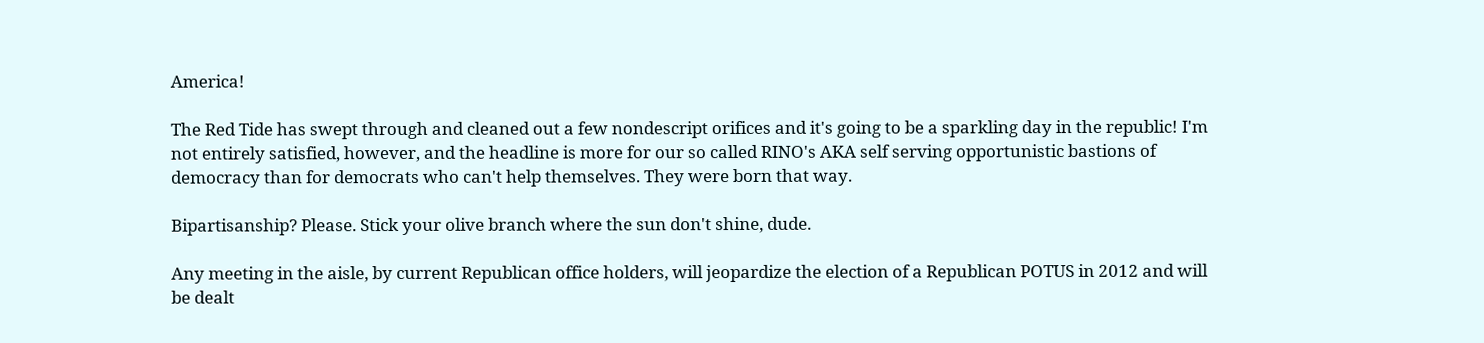America!

The Red Tide has swept through and cleaned out a few nondescript orifices and it's going to be a sparkling day in the republic! I'm not entirely satisfied, however, and the headline is more for our so called RINO's AKA self serving opportunistic bastions of democracy than for democrats who can't help themselves. They were born that way.

Bipartisanship? Please. Stick your olive branch where the sun don't shine, dude.

Any meeting in the aisle, by current Republican office holders, will jeopardize the election of a Republican POTUS in 2012 and will be dealt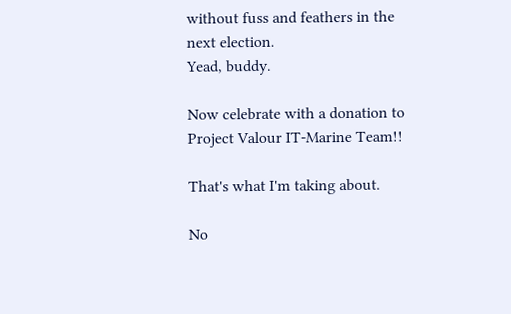without fuss and feathers in the next election.
Yead, buddy.

Now celebrate with a donation to Project Valour IT-Marine Team!!

That's what I'm taking about.

No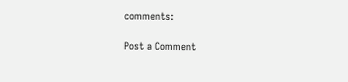comments:

Post a Comment